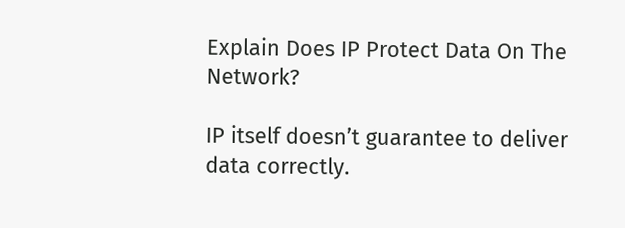Explain Does IP Protect Data On The Network?

IP itself doesn’t guarantee to deliver data correctly.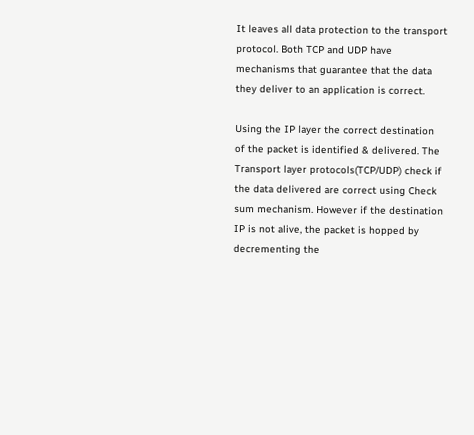It leaves all data protection to the transport protocol. Both TCP and UDP have mechanisms that guarantee that the data they deliver to an application is correct.

Using the IP layer the correct destination of the packet is identified & delivered. The Transport layer protocols(TCP/UDP) check if the data delivered are correct using Check sum mechanism. However if the destination IP is not alive, the packet is hopped by decrementing the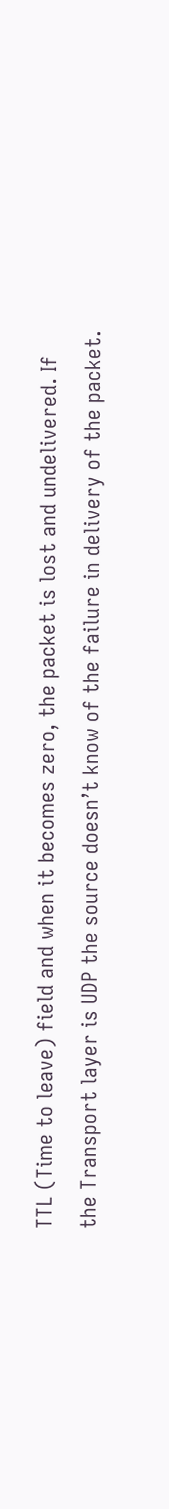TTL (Time to leave) field and when it becomes zero, the packet is lost and undelivered. If the Transport layer is UDP the source doesn’t know of the failure in delivery of the packet.